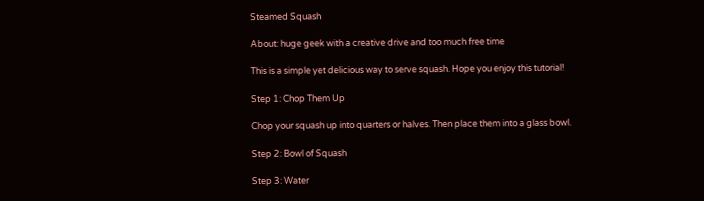Steamed Squash

About: huge geek with a creative drive and too much free time

This is a simple yet delicious way to serve squash. Hope you enjoy this tutorial!

Step 1: Chop Them Up

Chop your squash up into quarters or halves. Then place them into a glass bowl.

Step 2: Bowl of Squash

Step 3: Water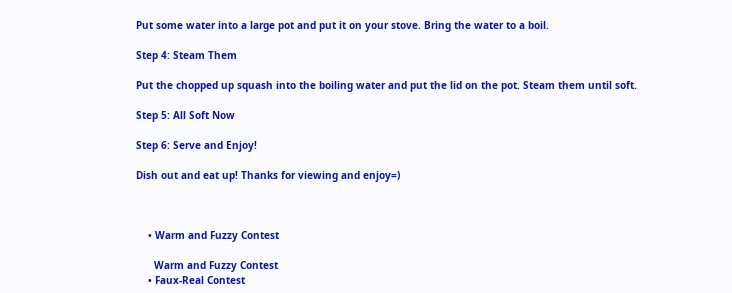Put some water into a large pot and put it on your stove. Bring the water to a boil.

Step 4: Steam Them

Put the chopped up squash into the boiling water and put the lid on the pot. Steam them until soft.

Step 5: All Soft Now

Step 6: Serve and Enjoy!

Dish out and eat up! Thanks for viewing and enjoy=)



    • Warm and Fuzzy Contest

      Warm and Fuzzy Contest
    • Faux-Real Contest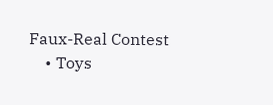Faux-Real Contest
    • Toys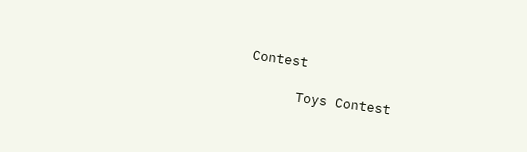Contest

      Toys Contest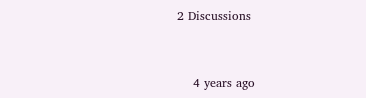2 Discussions


    4 years ago